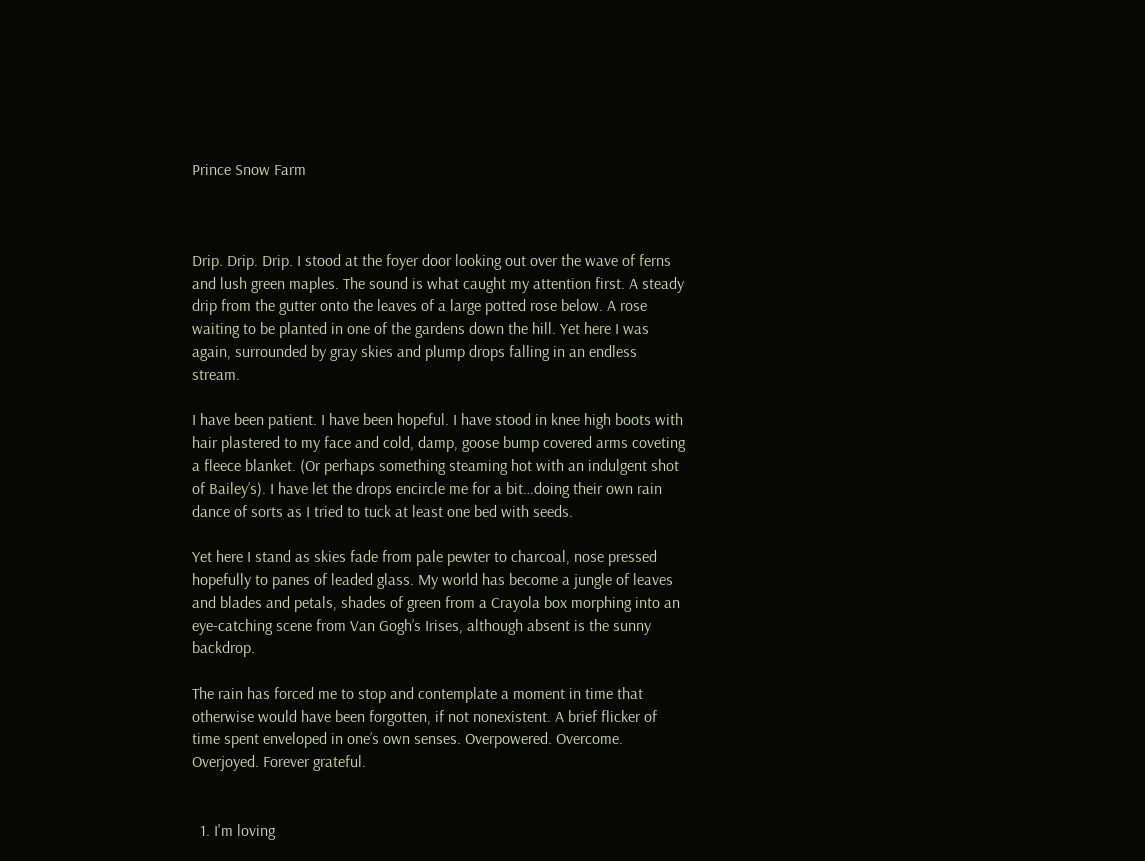Prince Snow Farm



Drip. Drip. Drip. I stood at the foyer door looking out over the wave of ferns and lush green maples. The sound is what caught my attention first. A steady drip from the gutter onto the leaves of a large potted rose below. A rose waiting to be planted in one of the gardens down the hill. Yet here I was again, surrounded by gray skies and plump drops falling in an endless stream.

I have been patient. I have been hopeful. I have stood in knee high boots with hair plastered to my face and cold, damp, goose bump covered arms coveting a fleece blanket. (Or perhaps something steaming hot with an indulgent shot of Bailey’s). I have let the drops encircle me for a bit…doing their own rain dance of sorts as I tried to tuck at least one bed with seeds.

Yet here I stand as skies fade from pale pewter to charcoal, nose pressed hopefully to panes of leaded glass. My world has become a jungle of leaves and blades and petals, shades of green from a Crayola box morphing into an eye-catching scene from Van Gogh’s Irises, although absent is the sunny backdrop.

The rain has forced me to stop and contemplate a moment in time that otherwise would have been forgotten, if not nonexistent. A brief flicker of time spent enveloped in one’s own senses. Overpowered. Overcome. Overjoyed. Forever grateful.


  1. I'm loving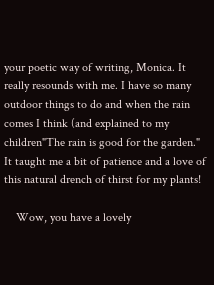your poetic way of writing, Monica. It really resounds with me. I have so many outdoor things to do and when the rain comes I think (and explained to my children"The rain is good for the garden." It taught me a bit of patience and a love of this natural drench of thirst for my plants!

    Wow, you have a lovely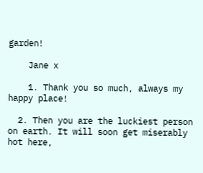garden!

    Jane x

    1. Thank you so much, always my happy place!

  2. Then you are the luckiest person on earth. It will soon get miserably hot here,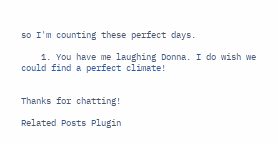so I'm counting these perfect days.

    1. You have me laughing Donna. I do wish we could find a perfect climate!


Thanks for chatting!

Related Posts Plugin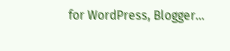for WordPress, Blogger...